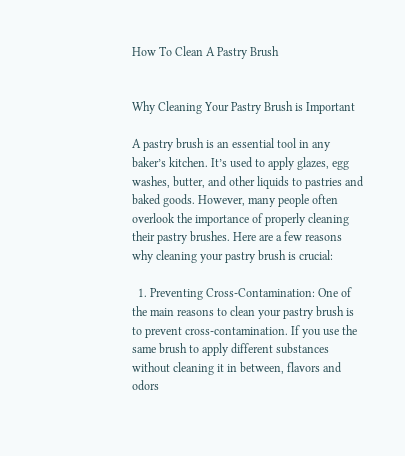How To Clean A Pastry Brush


Why Cleaning Your Pastry Brush is Important

A pastry brush is an essential tool in any baker’s kitchen. It’s used to apply glazes, egg washes, butter, and other liquids to pastries and baked goods. However, many people often overlook the importance of properly cleaning their pastry brushes. Here are a few reasons why cleaning your pastry brush is crucial:

  1. Preventing Cross-Contamination: One of the main reasons to clean your pastry brush is to prevent cross-contamination. If you use the same brush to apply different substances without cleaning it in between, flavors and odors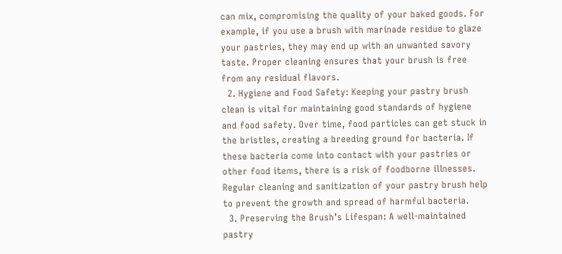can mix, compromising the quality of your baked goods. For example, if you use a brush with marinade residue to glaze your pastries, they may end up with an unwanted savory taste. Proper cleaning ensures that your brush is free from any residual flavors.
  2. Hygiene and Food Safety: Keeping your pastry brush clean is vital for maintaining good standards of hygiene and food safety. Over time, food particles can get stuck in the bristles, creating a breeding ground for bacteria. If these bacteria come into contact with your pastries or other food items, there is a risk of foodborne illnesses. Regular cleaning and sanitization of your pastry brush help to prevent the growth and spread of harmful bacteria.
  3. Preserving the Brush’s Lifespan: A well-maintained pastry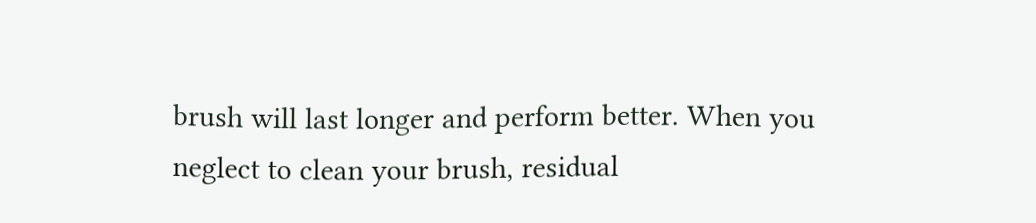brush will last longer and perform better. When you neglect to clean your brush, residual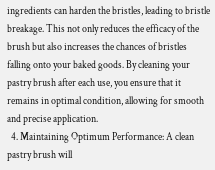ingredients can harden the bristles, leading to bristle breakage. This not only reduces the efficacy of the brush but also increases the chances of bristles falling onto your baked goods. By cleaning your pastry brush after each use, you ensure that it remains in optimal condition, allowing for smooth and precise application.
  4. Maintaining Optimum Performance: A clean pastry brush will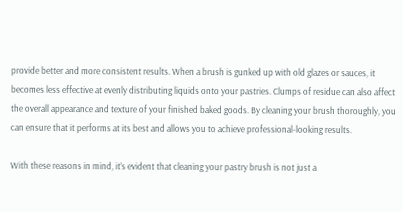provide better and more consistent results. When a brush is gunked up with old glazes or sauces, it becomes less effective at evenly distributing liquids onto your pastries. Clumps of residue can also affect the overall appearance and texture of your finished baked goods. By cleaning your brush thoroughly, you can ensure that it performs at its best and allows you to achieve professional-looking results.

With these reasons in mind, it’s evident that cleaning your pastry brush is not just a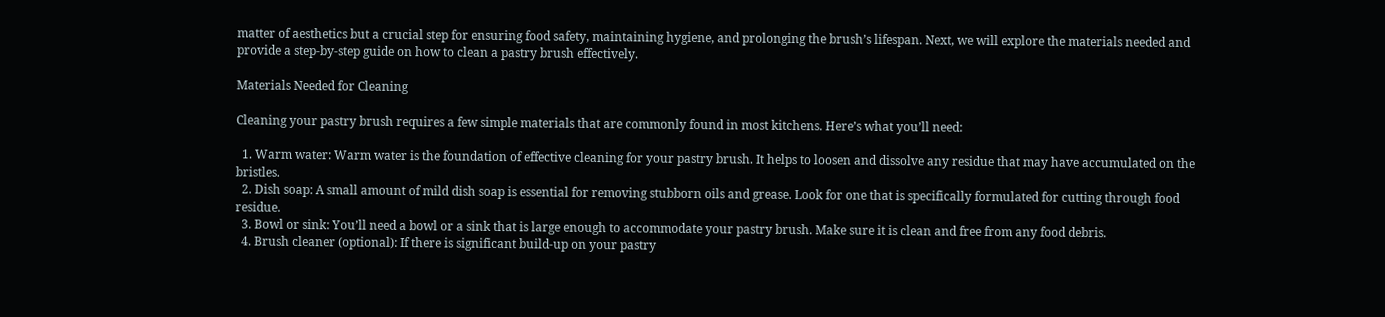matter of aesthetics but a crucial step for ensuring food safety, maintaining hygiene, and prolonging the brush’s lifespan. Next, we will explore the materials needed and provide a step-by-step guide on how to clean a pastry brush effectively.

Materials Needed for Cleaning

Cleaning your pastry brush requires a few simple materials that are commonly found in most kitchens. Here’s what you’ll need:

  1. Warm water: Warm water is the foundation of effective cleaning for your pastry brush. It helps to loosen and dissolve any residue that may have accumulated on the bristles.
  2. Dish soap: A small amount of mild dish soap is essential for removing stubborn oils and grease. Look for one that is specifically formulated for cutting through food residue.
  3. Bowl or sink: You’ll need a bowl or a sink that is large enough to accommodate your pastry brush. Make sure it is clean and free from any food debris.
  4. Brush cleaner (optional): If there is significant build-up on your pastry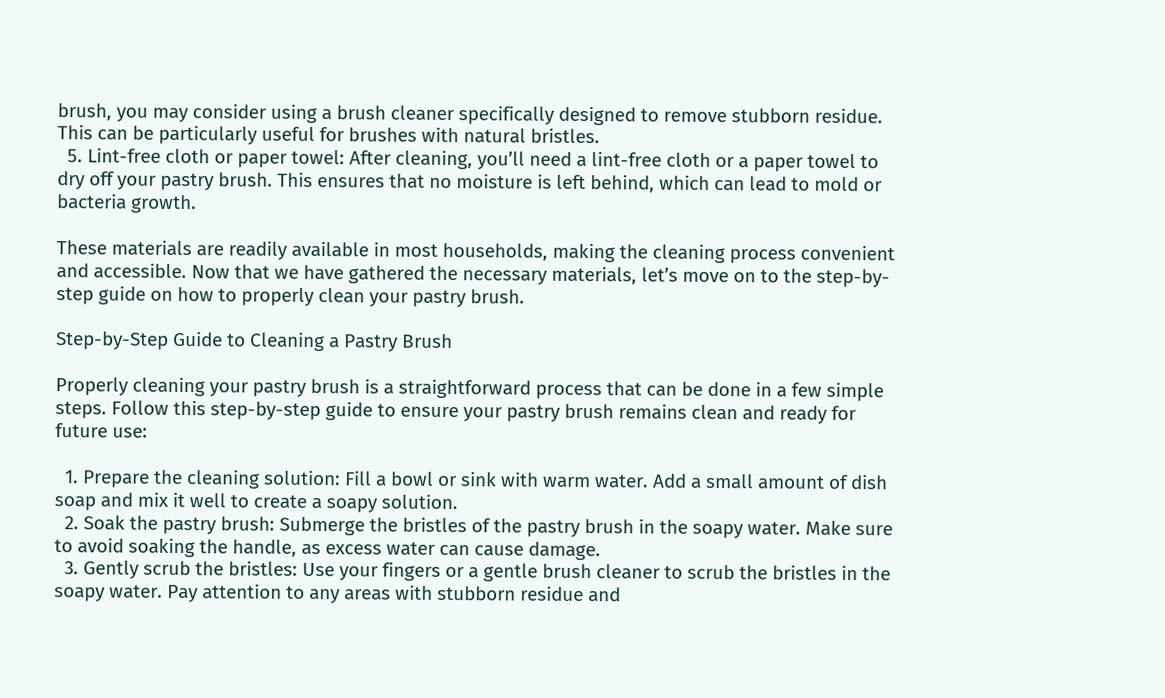brush, you may consider using a brush cleaner specifically designed to remove stubborn residue. This can be particularly useful for brushes with natural bristles.
  5. Lint-free cloth or paper towel: After cleaning, you’ll need a lint-free cloth or a paper towel to dry off your pastry brush. This ensures that no moisture is left behind, which can lead to mold or bacteria growth.

These materials are readily available in most households, making the cleaning process convenient and accessible. Now that we have gathered the necessary materials, let’s move on to the step-by-step guide on how to properly clean your pastry brush.

Step-by-Step Guide to Cleaning a Pastry Brush

Properly cleaning your pastry brush is a straightforward process that can be done in a few simple steps. Follow this step-by-step guide to ensure your pastry brush remains clean and ready for future use:

  1. Prepare the cleaning solution: Fill a bowl or sink with warm water. Add a small amount of dish soap and mix it well to create a soapy solution.
  2. Soak the pastry brush: Submerge the bristles of the pastry brush in the soapy water. Make sure to avoid soaking the handle, as excess water can cause damage.
  3. Gently scrub the bristles: Use your fingers or a gentle brush cleaner to scrub the bristles in the soapy water. Pay attention to any areas with stubborn residue and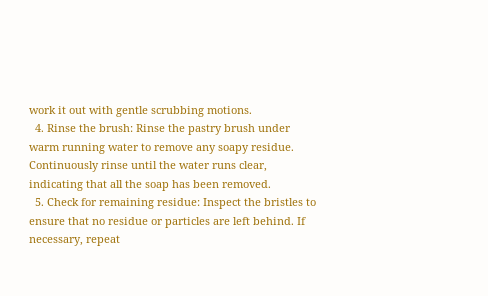work it out with gentle scrubbing motions.
  4. Rinse the brush: Rinse the pastry brush under warm running water to remove any soapy residue. Continuously rinse until the water runs clear, indicating that all the soap has been removed.
  5. Check for remaining residue: Inspect the bristles to ensure that no residue or particles are left behind. If necessary, repeat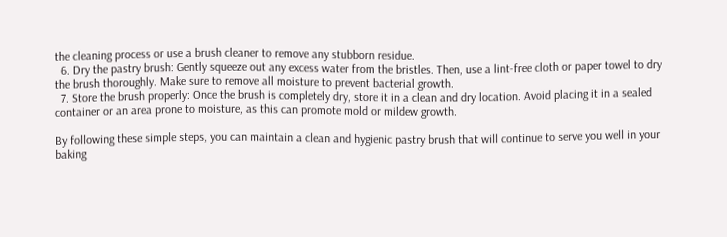the cleaning process or use a brush cleaner to remove any stubborn residue.
  6. Dry the pastry brush: Gently squeeze out any excess water from the bristles. Then, use a lint-free cloth or paper towel to dry the brush thoroughly. Make sure to remove all moisture to prevent bacterial growth.
  7. Store the brush properly: Once the brush is completely dry, store it in a clean and dry location. Avoid placing it in a sealed container or an area prone to moisture, as this can promote mold or mildew growth.

By following these simple steps, you can maintain a clean and hygienic pastry brush that will continue to serve you well in your baking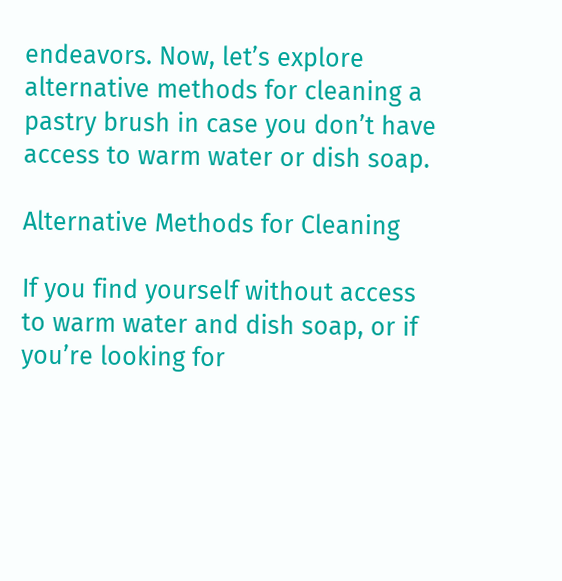endeavors. Now, let’s explore alternative methods for cleaning a pastry brush in case you don’t have access to warm water or dish soap.

Alternative Methods for Cleaning

If you find yourself without access to warm water and dish soap, or if you’re looking for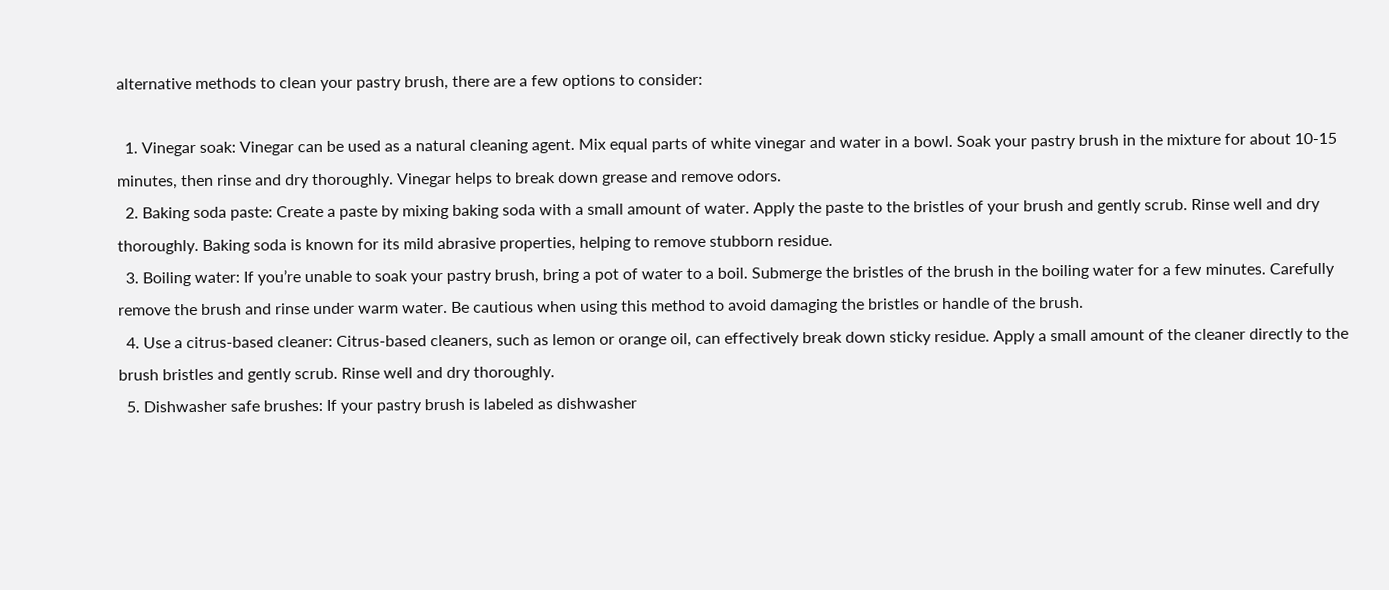alternative methods to clean your pastry brush, there are a few options to consider:

  1. Vinegar soak: Vinegar can be used as a natural cleaning agent. Mix equal parts of white vinegar and water in a bowl. Soak your pastry brush in the mixture for about 10-15 minutes, then rinse and dry thoroughly. Vinegar helps to break down grease and remove odors.
  2. Baking soda paste: Create a paste by mixing baking soda with a small amount of water. Apply the paste to the bristles of your brush and gently scrub. Rinse well and dry thoroughly. Baking soda is known for its mild abrasive properties, helping to remove stubborn residue.
  3. Boiling water: If you’re unable to soak your pastry brush, bring a pot of water to a boil. Submerge the bristles of the brush in the boiling water for a few minutes. Carefully remove the brush and rinse under warm water. Be cautious when using this method to avoid damaging the bristles or handle of the brush.
  4. Use a citrus-based cleaner: Citrus-based cleaners, such as lemon or orange oil, can effectively break down sticky residue. Apply a small amount of the cleaner directly to the brush bristles and gently scrub. Rinse well and dry thoroughly.
  5. Dishwasher safe brushes: If your pastry brush is labeled as dishwasher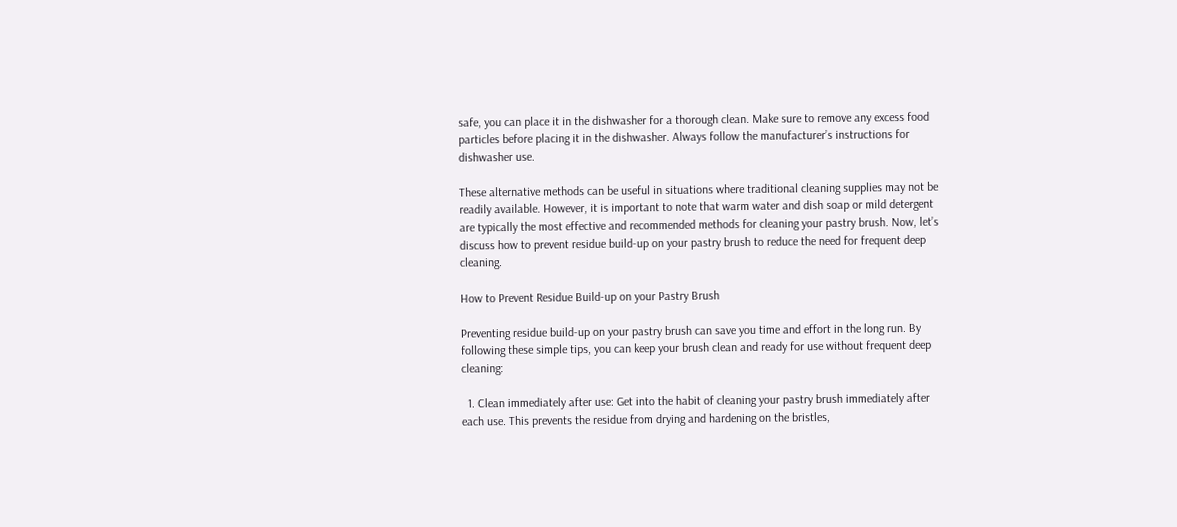safe, you can place it in the dishwasher for a thorough clean. Make sure to remove any excess food particles before placing it in the dishwasher. Always follow the manufacturer’s instructions for dishwasher use.

These alternative methods can be useful in situations where traditional cleaning supplies may not be readily available. However, it is important to note that warm water and dish soap or mild detergent are typically the most effective and recommended methods for cleaning your pastry brush. Now, let’s discuss how to prevent residue build-up on your pastry brush to reduce the need for frequent deep cleaning.

How to Prevent Residue Build-up on your Pastry Brush

Preventing residue build-up on your pastry brush can save you time and effort in the long run. By following these simple tips, you can keep your brush clean and ready for use without frequent deep cleaning:

  1. Clean immediately after use: Get into the habit of cleaning your pastry brush immediately after each use. This prevents the residue from drying and hardening on the bristles,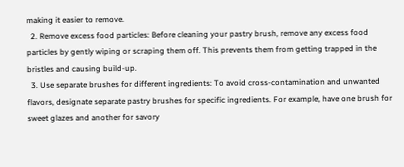making it easier to remove.
  2. Remove excess food particles: Before cleaning your pastry brush, remove any excess food particles by gently wiping or scraping them off. This prevents them from getting trapped in the bristles and causing build-up.
  3. Use separate brushes for different ingredients: To avoid cross-contamination and unwanted flavors, designate separate pastry brushes for specific ingredients. For example, have one brush for sweet glazes and another for savory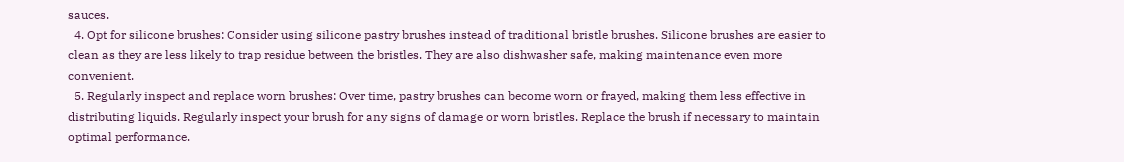sauces.
  4. Opt for silicone brushes: Consider using silicone pastry brushes instead of traditional bristle brushes. Silicone brushes are easier to clean as they are less likely to trap residue between the bristles. They are also dishwasher safe, making maintenance even more convenient.
  5. Regularly inspect and replace worn brushes: Over time, pastry brushes can become worn or frayed, making them less effective in distributing liquids. Regularly inspect your brush for any signs of damage or worn bristles. Replace the brush if necessary to maintain optimal performance.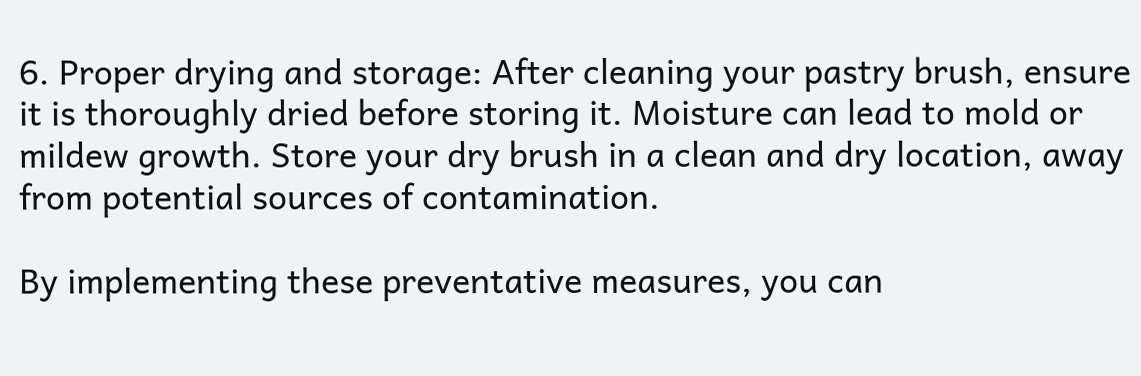6. Proper drying and storage: After cleaning your pastry brush, ensure it is thoroughly dried before storing it. Moisture can lead to mold or mildew growth. Store your dry brush in a clean and dry location, away from potential sources of contamination.

By implementing these preventative measures, you can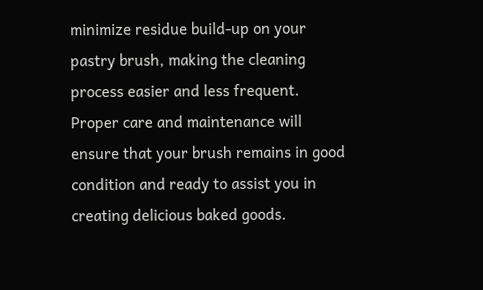minimize residue build-up on your pastry brush, making the cleaning process easier and less frequent. Proper care and maintenance will ensure that your brush remains in good condition and ready to assist you in creating delicious baked goods.